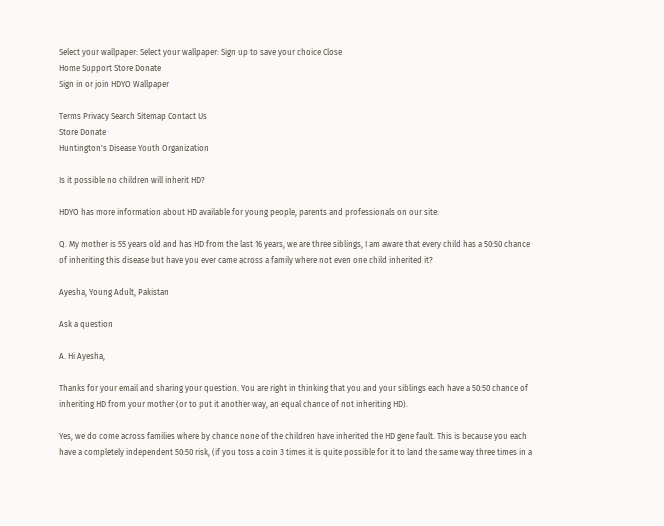Select your wallpaper: Select your wallpaper: Sign up to save your choice Close
Home Support Store Donate
Sign in or join HDYO Wallpaper

Terms Privacy Search Sitemap Contact Us
Store Donate
Huntington's Disease Youth Organization

Is it possible no children will inherit HD?

HDYO has more information about HD available for young people, parents and professionals on our site:

Q. My mother is 55 years old and has HD from the last 16 years, we are three siblings, I am aware that every child has a 50:50 chance of inheriting this disease but have you ever came across a family where not even one child inherited it?

Ayesha, Young Adult, Pakistan

Ask a question

A. Hi Ayesha,

Thanks for your email and sharing your question. You are right in thinking that you and your siblings each have a 50:50 chance of inheriting HD from your mother (or to put it another way, an equal chance of not inheriting HD).

Yes, we do come across families where by chance none of the children have inherited the HD gene fault. This is because you each have a completely independent 50:50 risk, (if you toss a coin 3 times it is quite possible for it to land the same way three times in a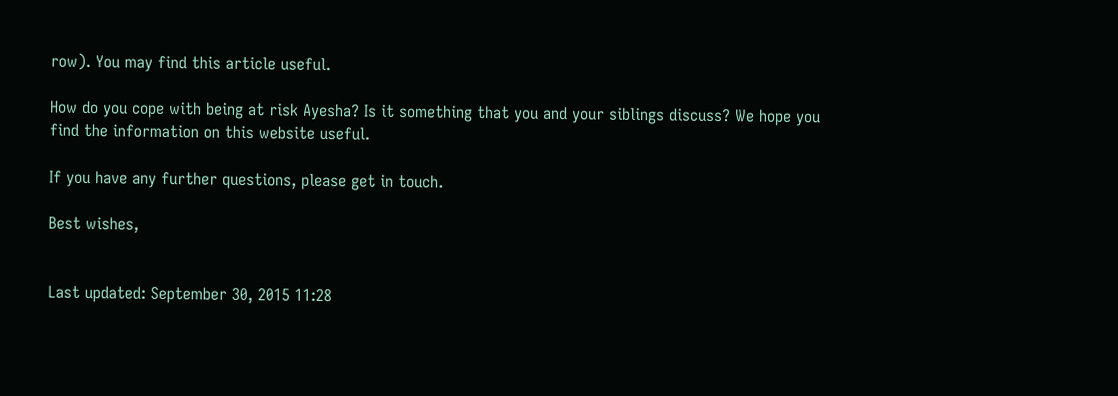row). You may find this article useful.

How do you cope with being at risk Ayesha? Is it something that you and your siblings discuss? We hope you find the information on this website useful.

If you have any further questions, please get in touch.

Best wishes,


Last updated: September 30, 2015 11:28